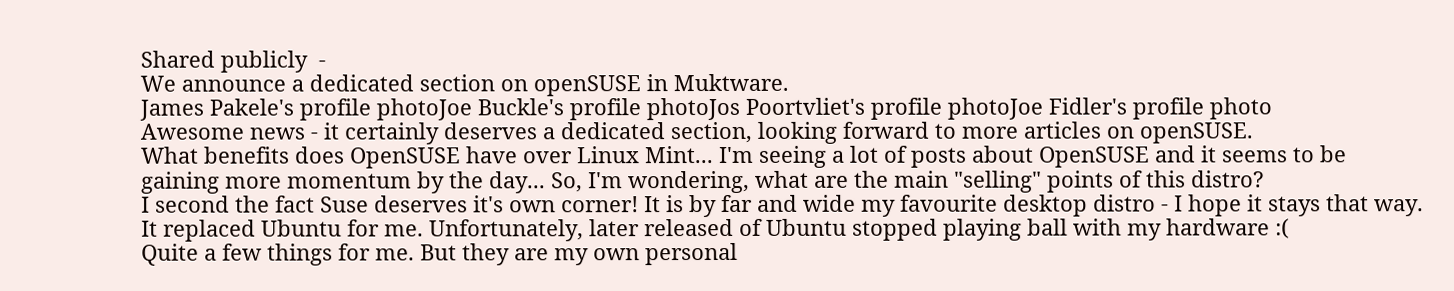Shared publicly  -
We announce a dedicated section on openSUSE in Muktware.
James Pakele's profile photoJoe Buckle's profile photoJos Poortvliet's profile photoJoe Fidler's profile photo
Awesome news - it certainly deserves a dedicated section, looking forward to more articles on openSUSE.
What benefits does OpenSUSE have over Linux Mint... I'm seeing a lot of posts about OpenSUSE and it seems to be gaining more momentum by the day... So, I'm wondering, what are the main "selling" points of this distro?
I second the fact Suse deserves it's own corner! It is by far and wide my favourite desktop distro - I hope it stays that way. It replaced Ubuntu for me. Unfortunately, later released of Ubuntu stopped playing ball with my hardware :(
Quite a few things for me. But they are my own personal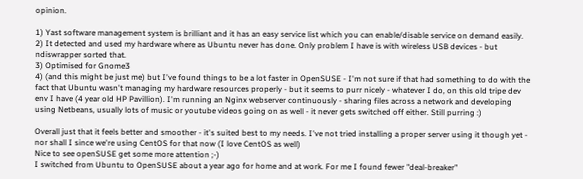opinion.

1) Yast software management system is brilliant and it has an easy service list which you can enable/disable service on demand easily.
2) It detected and used my hardware where as Ubuntu never has done. Only problem I have is with wireless USB devices - but ndiswrapper sorted that.
3) Optimised for Gnome3
4) (and this might be just me) but I've found things to be a lot faster in OpenSUSE - I'm not sure if that had something to do with the fact that Ubuntu wasn't managing my hardware resources properly - but it seems to purr nicely - whatever I do, on this old tripe dev env I have (4 year old HP Pavillion). I'm running an Nginx webserver continuously - sharing files across a network and developing using Netbeans, usually lots of music or youtube videos going on as well - it never gets switched off either. Still purring :)

Overall just that it feels better and smoother - it's suited best to my needs. I've not tried installing a proper server using it though yet - nor shall I since we're using CentOS for that now (I love CentOS as well)
Nice to see openSUSE get some more attention ;-)
I switched from Ubuntu to OpenSUSE about a year ago for home and at work. For me I found fewer "deal-breaker"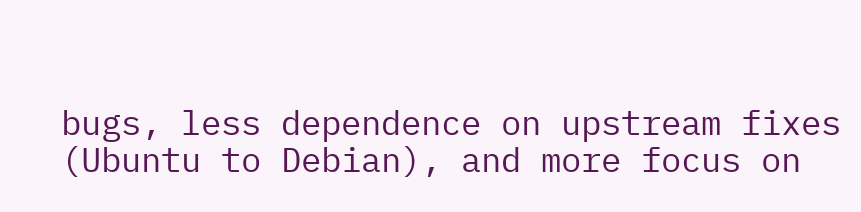bugs, less dependence on upstream fixes (Ubuntu to Debian), and more focus on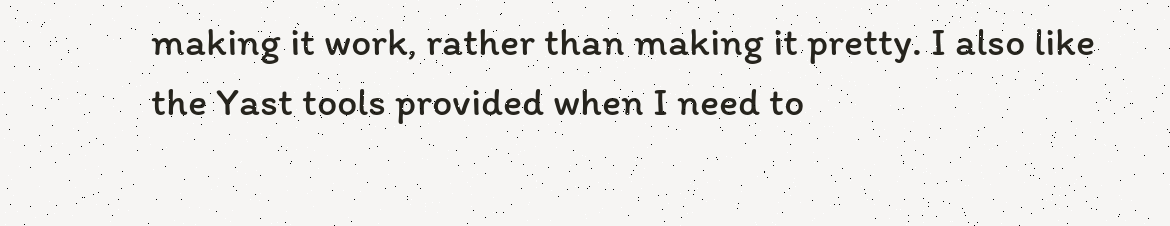making it work, rather than making it pretty. I also like the Yast tools provided when I need to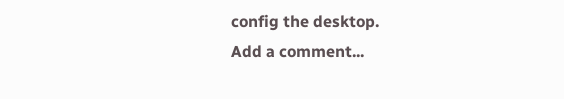config the desktop.
Add a comment...